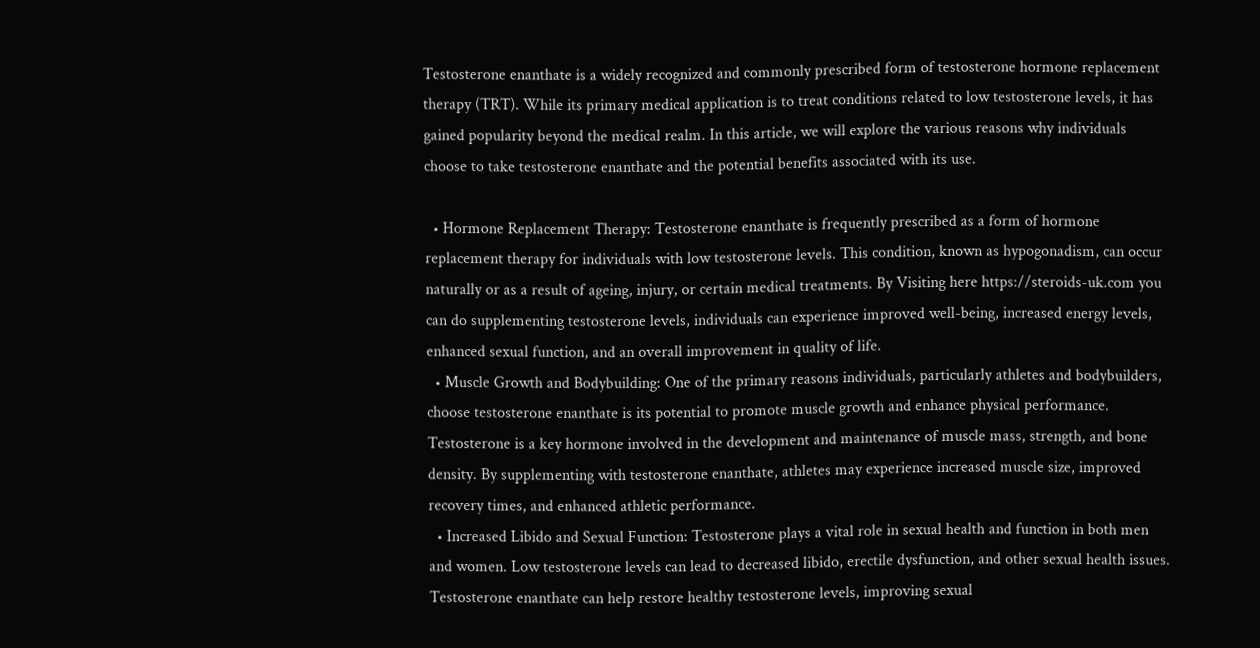Testosterone enanthate is a widely recognized and commonly prescribed form of testosterone hormone replacement therapy (TRT). While its primary medical application is to treat conditions related to low testosterone levels, it has gained popularity beyond the medical realm. In this article, we will explore the various reasons why individuals choose to take testosterone enanthate and the potential benefits associated with its use.

  • Hormone Replacement Therapy: Testosterone enanthate is frequently prescribed as a form of hormone replacement therapy for individuals with low testosterone levels. This condition, known as hypogonadism, can occur naturally or as a result of ageing, injury, or certain medical treatments. By Visiting here https://steroids-uk.com you can do supplementing testosterone levels, individuals can experience improved well-being, increased energy levels, enhanced sexual function, and an overall improvement in quality of life.
  • Muscle Growth and Bodybuilding: One of the primary reasons individuals, particularly athletes and bodybuilders, choose testosterone enanthate is its potential to promote muscle growth and enhance physical performance. Testosterone is a key hormone involved in the development and maintenance of muscle mass, strength, and bone density. By supplementing with testosterone enanthate, athletes may experience increased muscle size, improved recovery times, and enhanced athletic performance.
  • Increased Libido and Sexual Function: Testosterone plays a vital role in sexual health and function in both men and women. Low testosterone levels can lead to decreased libido, erectile dysfunction, and other sexual health issues. Testosterone enanthate can help restore healthy testosterone levels, improving sexual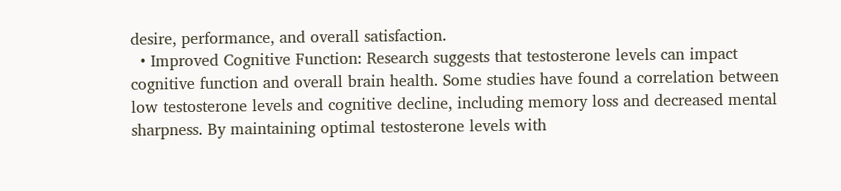desire, performance, and overall satisfaction.
  • Improved Cognitive Function: Research suggests that testosterone levels can impact cognitive function and overall brain health. Some studies have found a correlation between low testosterone levels and cognitive decline, including memory loss and decreased mental sharpness. By maintaining optimal testosterone levels with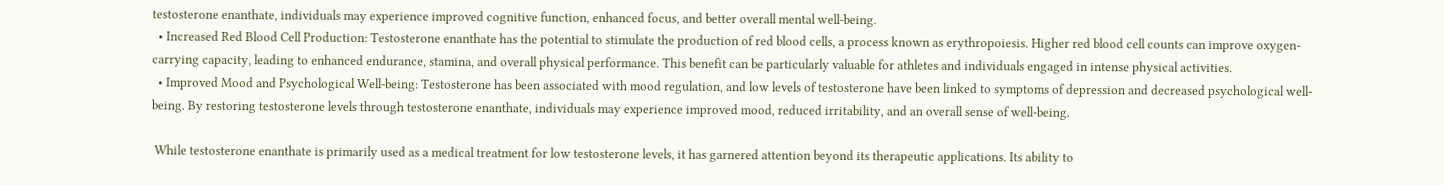testosterone enanthate, individuals may experience improved cognitive function, enhanced focus, and better overall mental well-being.
  • Increased Red Blood Cell Production: Testosterone enanthate has the potential to stimulate the production of red blood cells, a process known as erythropoiesis. Higher red blood cell counts can improve oxygen-carrying capacity, leading to enhanced endurance, stamina, and overall physical performance. This benefit can be particularly valuable for athletes and individuals engaged in intense physical activities.
  • Improved Mood and Psychological Well-being: Testosterone has been associated with mood regulation, and low levels of testosterone have been linked to symptoms of depression and decreased psychological well-being. By restoring testosterone levels through testosterone enanthate, individuals may experience improved mood, reduced irritability, and an overall sense of well-being.

 While testosterone enanthate is primarily used as a medical treatment for low testosterone levels, it has garnered attention beyond its therapeutic applications. Its ability to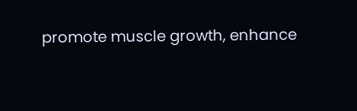promote muscle growth, enhance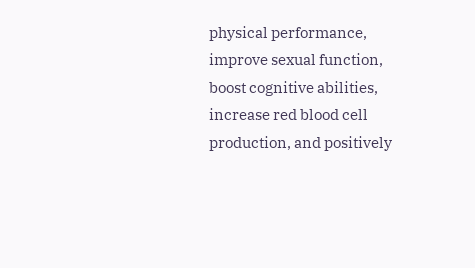physical performance, improve sexual function, boost cognitive abilities, increase red blood cell production, and positively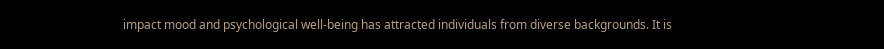impact mood and psychological well-being has attracted individuals from diverse backgrounds. It is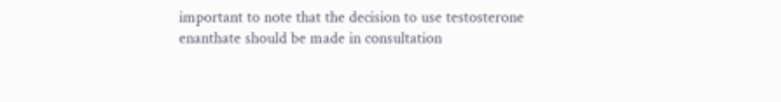important to note that the decision to use testosterone enanthate should be made in consultation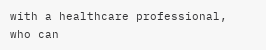with a healthcare professional, who can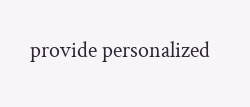provide personalized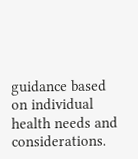guidance based on individual health needs and considerations.